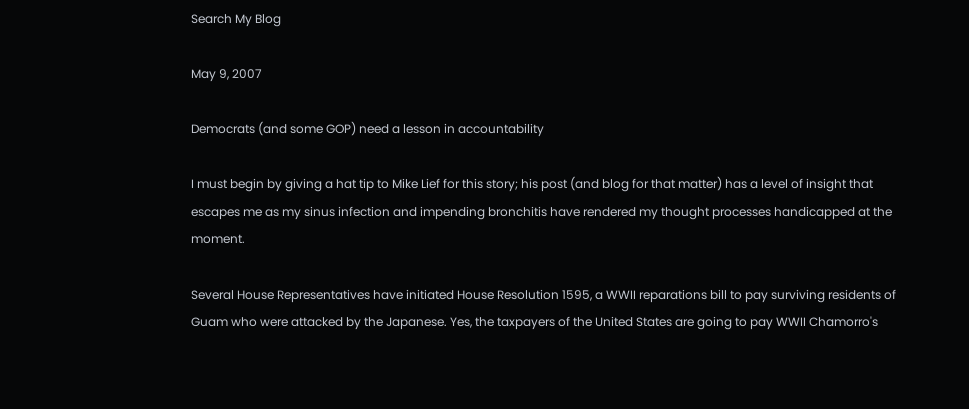Search My Blog

May 9, 2007

Democrats (and some GOP) need a lesson in accountability

I must begin by giving a hat tip to Mike Lief for this story; his post (and blog for that matter) has a level of insight that escapes me as my sinus infection and impending bronchitis have rendered my thought processes handicapped at the moment.

Several House Representatives have initiated House Resolution 1595, a WWII reparations bill to pay surviving residents of Guam who were attacked by the Japanese. Yes, the taxpayers of the United States are going to pay WWII Chamorro's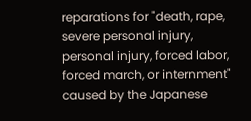reparations for "death, rape, severe personal injury, personal injury, forced labor, forced march, or internment" caused by the Japanese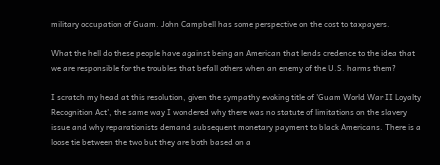military occupation of Guam. John Campbell has some perspective on the cost to taxpayers.

What the hell do these people have against being an American that lends credence to the idea that we are responsible for the troubles that befall others when an enemy of the U.S. harms them?

I scratch my head at this resolution, given the sympathy evoking title of 'Guam World War II Loyalty Recognition Act', the same way I wondered why there was no statute of limitations on the slavery issue and why reparationists demand subsequent monetary payment to black Americans. There is a loose tie between the two but they are both based on a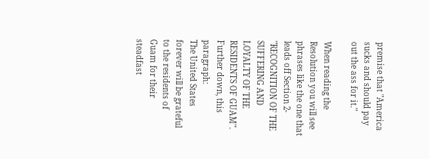premise that "America sucks and should pay out the ass for it."

When reading the Resolution you will see phrases like the one that leads off Section 2- "RECOGNITION OF THE SUFFERING AND LOYALTY OF THE RESIDENTS OF GUAM". Further down, this paragraph:
The United States forever will be grateful to the residents of Guam for their steadfast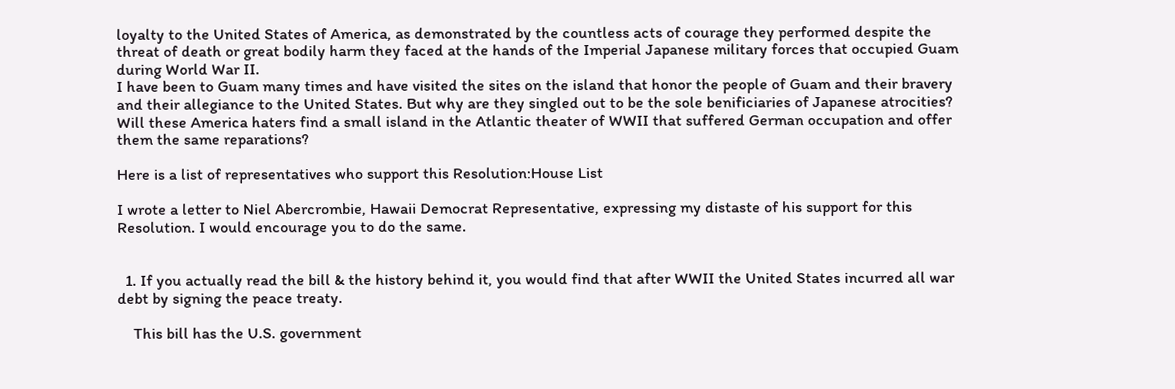loyalty to the United States of America, as demonstrated by the countless acts of courage they performed despite the threat of death or great bodily harm they faced at the hands of the Imperial Japanese military forces that occupied Guam during World War II.
I have been to Guam many times and have visited the sites on the island that honor the people of Guam and their bravery and their allegiance to the United States. But why are they singled out to be the sole benificiaries of Japanese atrocities? Will these America haters find a small island in the Atlantic theater of WWII that suffered German occupation and offer them the same reparations?

Here is a list of representatives who support this Resolution:House List

I wrote a letter to Niel Abercrombie, Hawaii Democrat Representative, expressing my distaste of his support for this Resolution. I would encourage you to do the same.


  1. If you actually read the bill & the history behind it, you would find that after WWII the United States incurred all war debt by signing the peace treaty.

    This bill has the U.S. government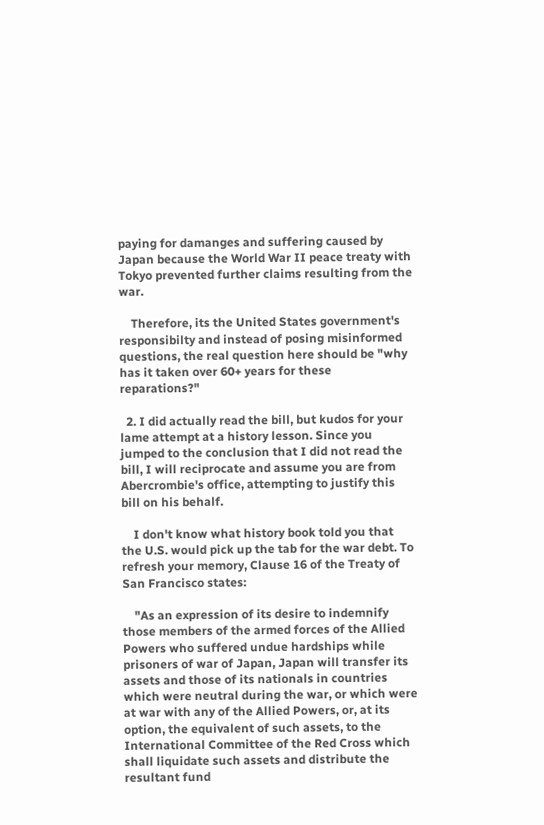paying for damanges and suffering caused by Japan because the World War II peace treaty with Tokyo prevented further claims resulting from the war.

    Therefore, its the United States government's responsibilty and instead of posing misinformed questions, the real question here should be "why has it taken over 60+ years for these reparations?"

  2. I did actually read the bill, but kudos for your lame attempt at a history lesson. Since you jumped to the conclusion that I did not read the bill, I will reciprocate and assume you are from Abercrombie's office, attempting to justify this bill on his behalf.

    I don't know what history book told you that the U.S. would pick up the tab for the war debt. To refresh your memory, Clause 16 of the Treaty of San Francisco states:

    "As an expression of its desire to indemnify those members of the armed forces of the Allied Powers who suffered undue hardships while prisoners of war of Japan, Japan will transfer its assets and those of its nationals in countries which were neutral during the war, or which were at war with any of the Allied Powers, or, at its option, the equivalent of such assets, to the International Committee of the Red Cross which shall liquidate such assets and distribute the resultant fund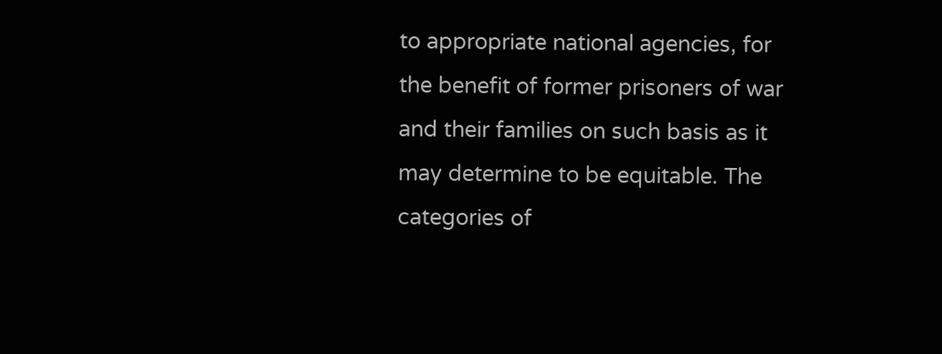to appropriate national agencies, for the benefit of former prisoners of war and their families on such basis as it may determine to be equitable. The categories of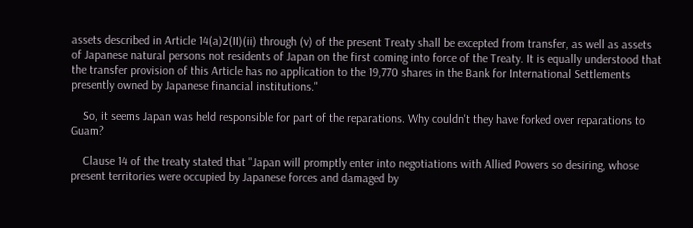assets described in Article 14(a)2(II)(ii) through (v) of the present Treaty shall be excepted from transfer, as well as assets of Japanese natural persons not residents of Japan on the first coming into force of the Treaty. It is equally understood that the transfer provision of this Article has no application to the 19,770 shares in the Bank for International Settlements presently owned by Japanese financial institutions."

    So, it seems Japan was held responsible for part of the reparations. Why couldn't they have forked over reparations to Guam?

    Clause 14 of the treaty stated that "Japan will promptly enter into negotiations with Allied Powers so desiring, whose present territories were occupied by Japanese forces and damaged by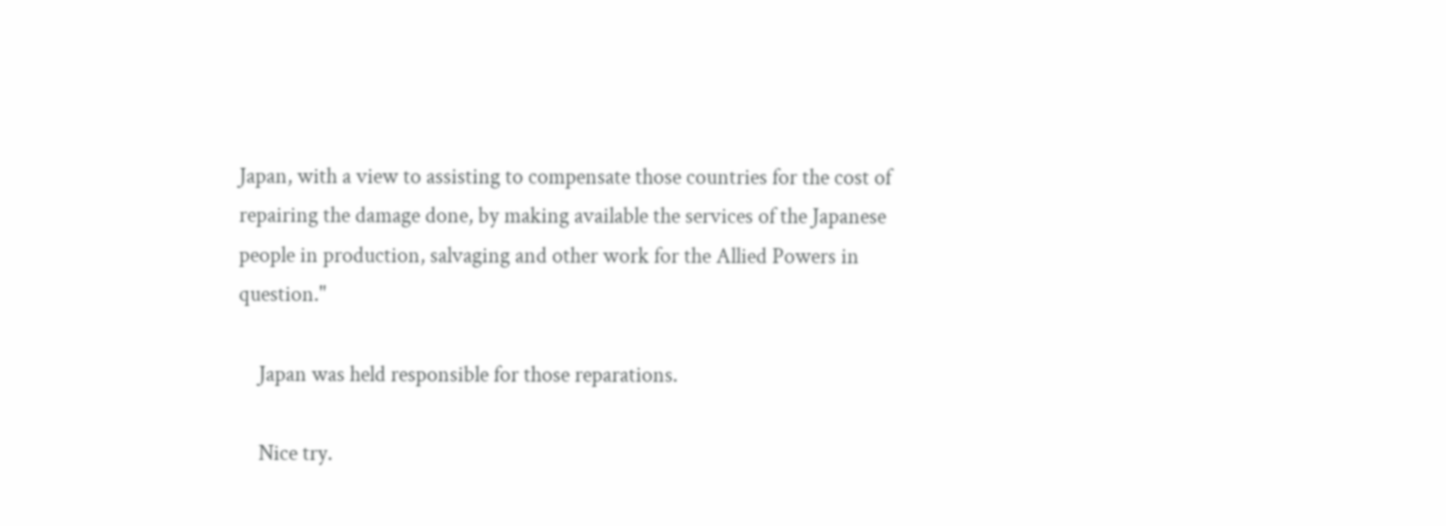Japan, with a view to assisting to compensate those countries for the cost of repairing the damage done, by making available the services of the Japanese people in production, salvaging and other work for the Allied Powers in question."

    Japan was held responsible for those reparations.

    Nice try.